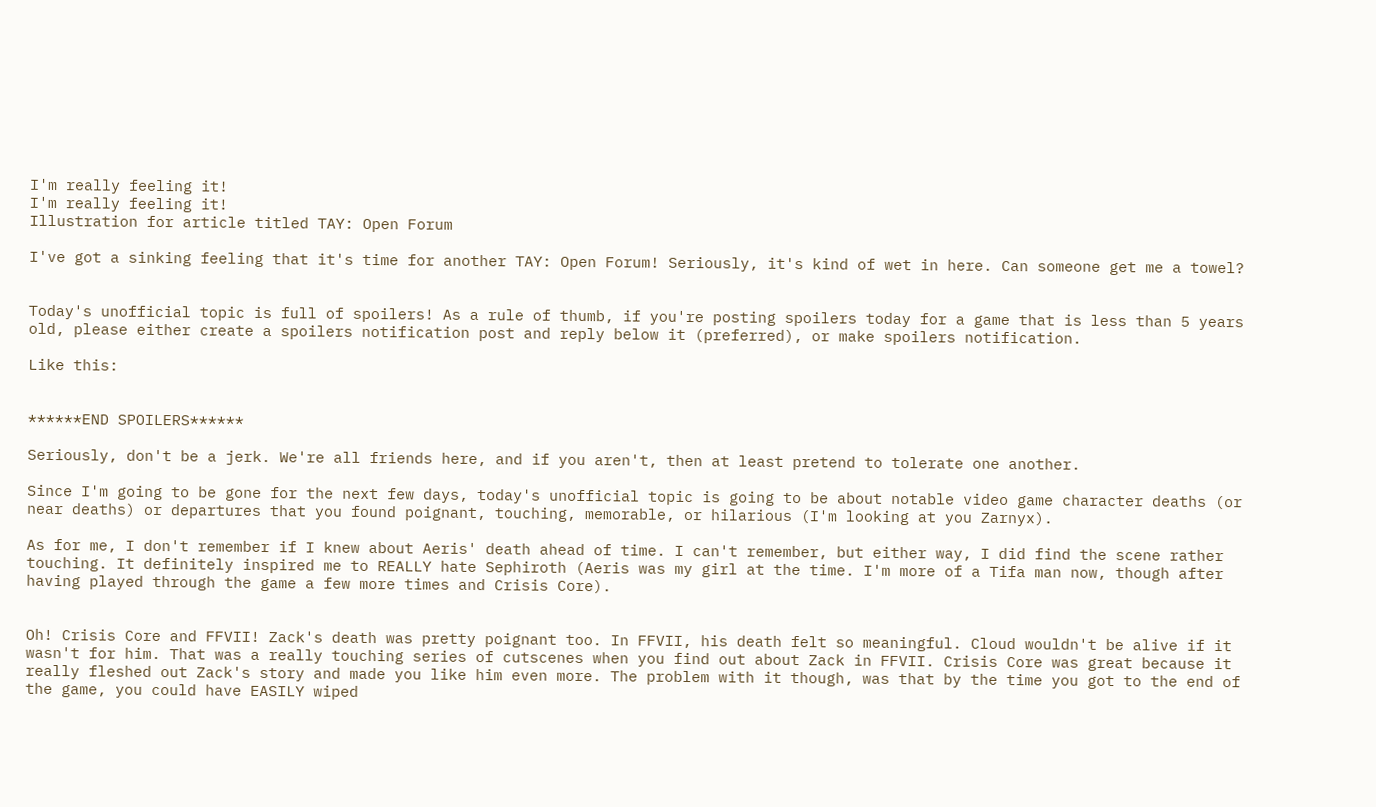I'm really feeling it!
I'm really feeling it!
Illustration for article titled TAY: Open Forum

I've got a sinking feeling that it's time for another TAY: Open Forum! Seriously, it's kind of wet in here. Can someone get me a towel?


Today's unofficial topic is full of spoilers! As a rule of thumb, if you're posting spoilers today for a game that is less than 5 years old, please either create a spoilers notification post and reply below it (preferred), or make spoilers notification.

Like this:


******END SPOILERS******

Seriously, don't be a jerk. We're all friends here, and if you aren't, then at least pretend to tolerate one another.

Since I'm going to be gone for the next few days, today's unofficial topic is going to be about notable video game character deaths (or near deaths) or departures that you found poignant, touching, memorable, or hilarious (I'm looking at you Zarnyx).

As for me, I don't remember if I knew about Aeris' death ahead of time. I can't remember, but either way, I did find the scene rather touching. It definitely inspired me to REALLY hate Sephiroth (Aeris was my girl at the time. I'm more of a Tifa man now, though after having played through the game a few more times and Crisis Core).


Oh! Crisis Core and FFVII! Zack's death was pretty poignant too. In FFVII, his death felt so meaningful. Cloud wouldn't be alive if it wasn't for him. That was a really touching series of cutscenes when you find out about Zack in FFVII. Crisis Core was great because it really fleshed out Zack's story and made you like him even more. The problem with it though, was that by the time you got to the end of the game, you could have EASILY wiped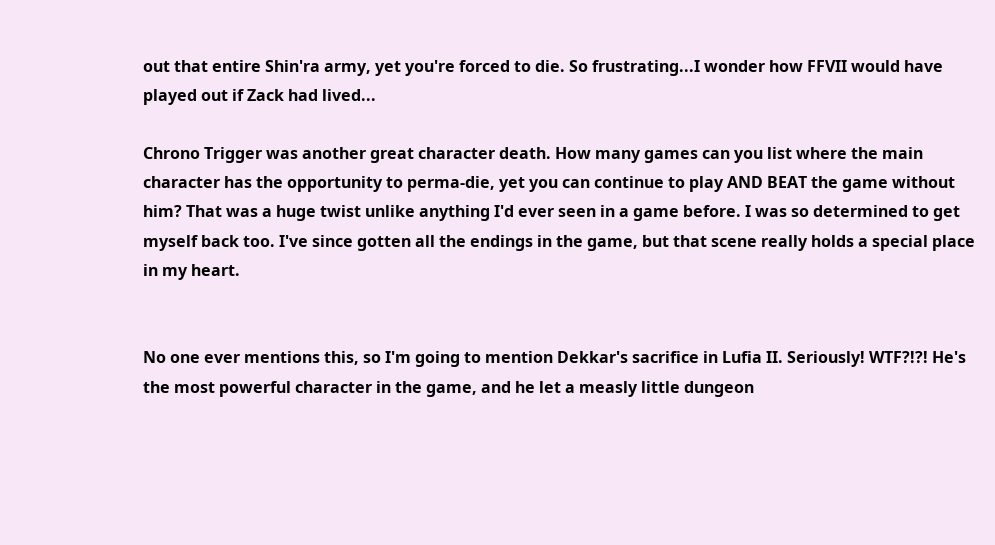out that entire Shin'ra army, yet you're forced to die. So frustrating...I wonder how FFVII would have played out if Zack had lived...

Chrono Trigger was another great character death. How many games can you list where the main character has the opportunity to perma-die, yet you can continue to play AND BEAT the game without him? That was a huge twist unlike anything I'd ever seen in a game before. I was so determined to get myself back too. I've since gotten all the endings in the game, but that scene really holds a special place in my heart.


No one ever mentions this, so I'm going to mention Dekkar's sacrifice in Lufia II. Seriously! WTF?!?! He's the most powerful character in the game, and he let a measly little dungeon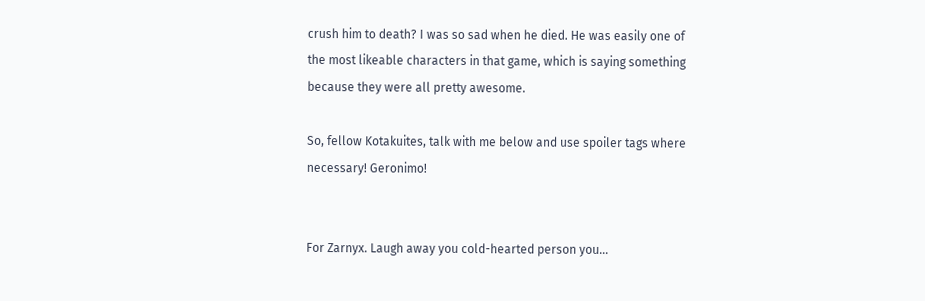crush him to death? I was so sad when he died. He was easily one of the most likeable characters in that game, which is saying something because they were all pretty awesome.

So, fellow Kotakuites, talk with me below and use spoiler tags where necessary! Geronimo!


For Zarnyx. Laugh away you cold-hearted person you...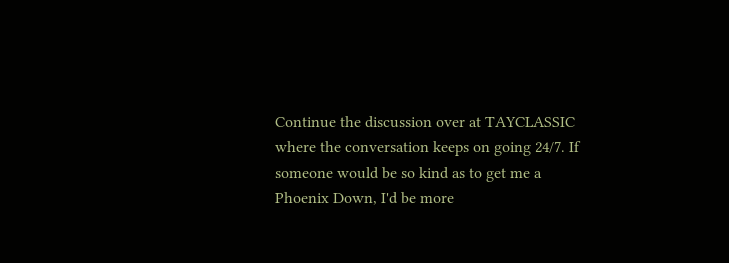Continue the discussion over at TAYCLASSIC where the conversation keeps on going 24/7. If someone would be so kind as to get me a Phoenix Down, I'd be more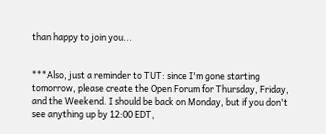than happy to join you...


***Also, just a reminder to TUT: since I'm gone starting tomorrow, please create the Open Forum for Thursday, Friday, and the Weekend. I should be back on Monday, but if you don't see anything up by 12:00 EDT,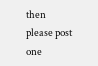then please post one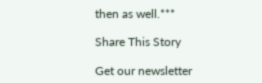then as well.***

Share This Story

Get our newsletter